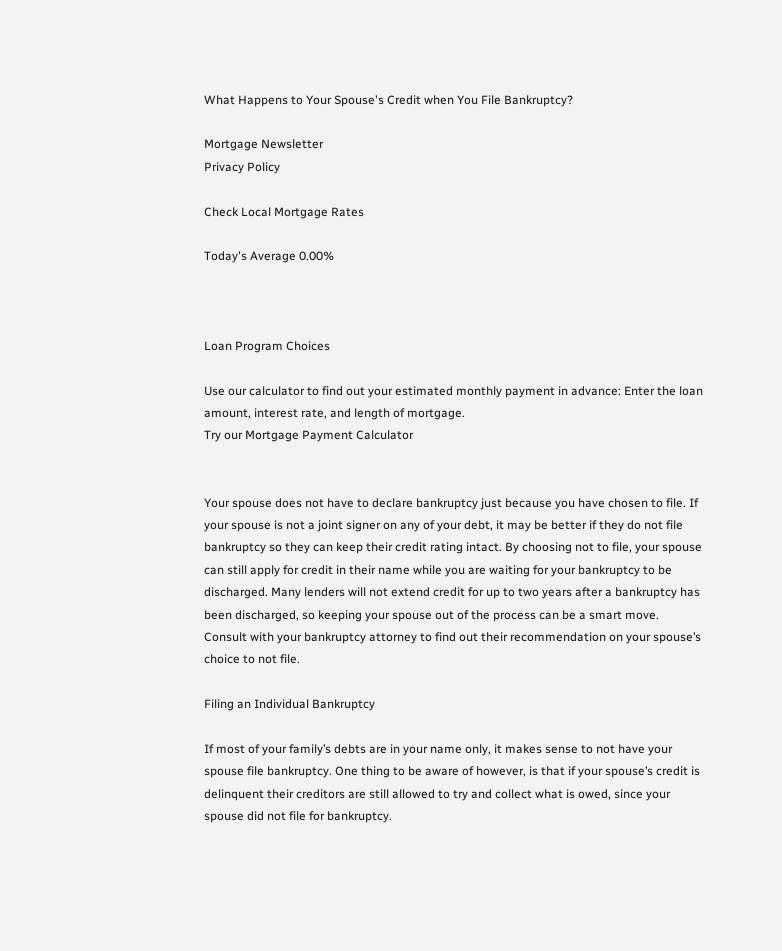What Happens to Your Spouse's Credit when You File Bankruptcy?

Mortgage Newsletter
Privacy Policy

Check Local Mortgage Rates

Today's Average 0.00%



Loan Program Choices

Use our calculator to find out your estimated monthly payment in advance: Enter the loan amount, interest rate, and length of mortgage.
Try our Mortgage Payment Calculator


Your spouse does not have to declare bankruptcy just because you have chosen to file. If your spouse is not a joint signer on any of your debt, it may be better if they do not file bankruptcy so they can keep their credit rating intact. By choosing not to file, your spouse can still apply for credit in their name while you are waiting for your bankruptcy to be discharged. Many lenders will not extend credit for up to two years after a bankruptcy has been discharged, so keeping your spouse out of the process can be a smart move. Consult with your bankruptcy attorney to find out their recommendation on your spouse’s choice to not file.

Filing an Individual Bankruptcy

If most of your family’s debts are in your name only, it makes sense to not have your spouse file bankruptcy. One thing to be aware of however, is that if your spouse’s credit is delinquent their creditors are still allowed to try and collect what is owed, since your spouse did not file for bankruptcy.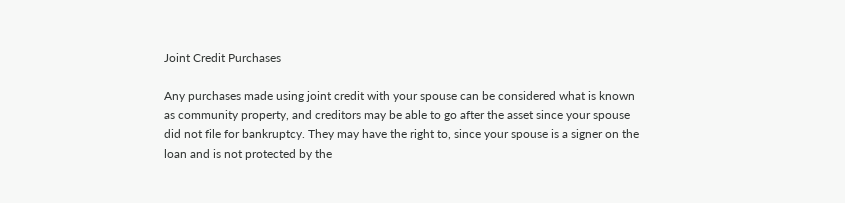Joint Credit Purchases

Any purchases made using joint credit with your spouse can be considered what is known as community property, and creditors may be able to go after the asset since your spouse did not file for bankruptcy. They may have the right to, since your spouse is a signer on the loan and is not protected by the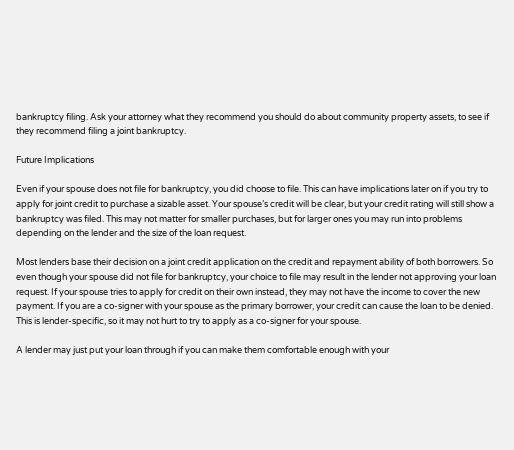bankruptcy filing. Ask your attorney what they recommend you should do about community property assets, to see if they recommend filing a joint bankruptcy.

Future Implications

Even if your spouse does not file for bankruptcy, you did choose to file. This can have implications later on if you try to apply for joint credit to purchase a sizable asset. Your spouse’s credit will be clear, but your credit rating will still show a bankruptcy was filed. This may not matter for smaller purchases, but for larger ones you may run into problems depending on the lender and the size of the loan request.

Most lenders base their decision on a joint credit application on the credit and repayment ability of both borrowers. So even though your spouse did not file for bankruptcy, your choice to file may result in the lender not approving your loan request. If your spouse tries to apply for credit on their own instead, they may not have the income to cover the new payment. If you are a co-signer with your spouse as the primary borrower, your credit can cause the loan to be denied. This is lender-specific, so it may not hurt to try to apply as a co-signer for your spouse.

A lender may just put your loan through if you can make them comfortable enough with your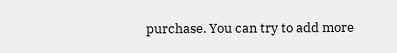purchase. You can try to add more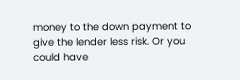money to the down payment to give the lender less risk. Or you could have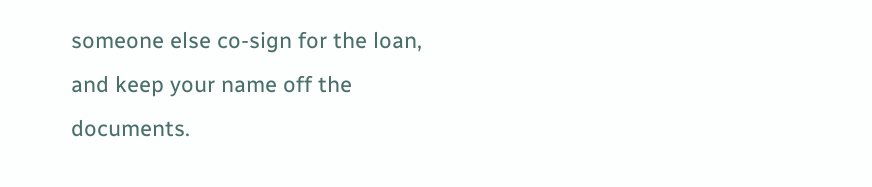someone else co-sign for the loan, and keep your name off the documents.